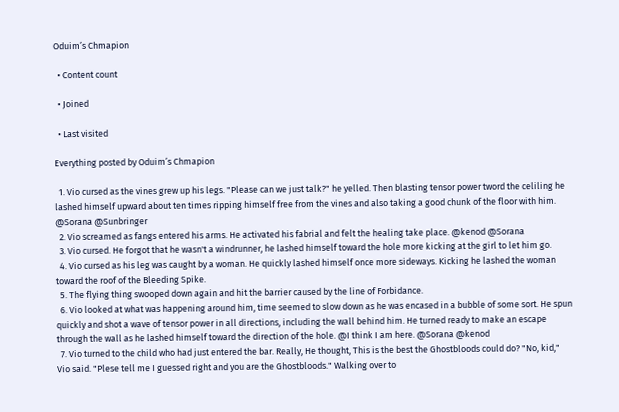Oduim’s Chmapion

  • Content count

  • Joined

  • Last visited

Everything posted by Oduim’s Chmapion

  1. Vio cursed as the vines grew up his legs. "Please can we just talk?" he yelled. Then blasting tensor power tword the celiling he lashed himself upward about ten times ripping himself free from the vines and also taking a good chunk of the floor with him. @Sorana @Sunbringer
  2. Vio screamed as fangs entered his arms. He activated his fabrial and felt the healing take place. @kenod @Sorana
  3. Vio cursed. He forgot that he wasn't a windrunner, he lashed himself toward the hole more kicking at the girl to let him go.
  4. Vio cursed as his leg was caught by a woman. He quickly lashed himself once more sideways. Kicking he lashed the woman toward the roof of the Bleeding Spike.
  5. The flying thing swooped down again and hit the barrier caused by the line of Forbidance.
  6. Vio looked at what was happening around him, time seemed to slow down as he was encased in a bubble of some sort. He spun quickly and shot a wave of tensor power in all directions, including the wall behind him. He turned ready to make an escape through the wall as he lashed himself toward the direction of the hole. @I think I am here. @Sorana @kenod
  7. Vio turned to the child who had just entered the bar. Really, He thought, This is the best the Ghostbloods could do? "No, kid," Vio said. "Plese tell me I guessed right and you are the Ghostbloods." Walking over to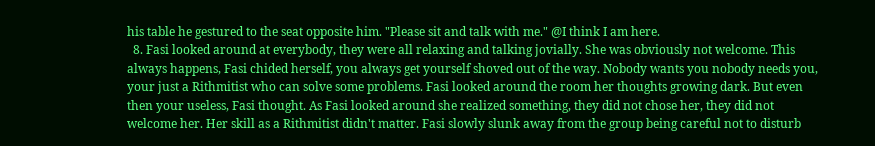his table he gestured to the seat opposite him. "Please sit and talk with me." @I think I am here.
  8. Fasi looked around at everybody, they were all relaxing and talking jovially. She was obviously not welcome. This always happens, Fasi chided herself, you always get yourself shoved out of the way. Nobody wants you nobody needs you, your just a Rithmitist who can solve some problems. Fasi looked around the room her thoughts growing dark. But even then your useless, Fasi thought. As Fasi looked around she realized something, they did not chose her, they did not welcome her. Her skill as a Rithmitist didn't matter. Fasi slowly slunk away from the group being careful not to disturb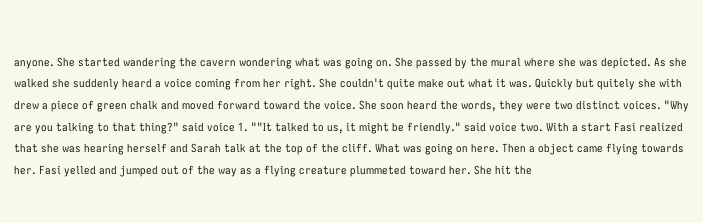anyone. She started wandering the cavern wondering what was going on. She passed by the mural where she was depicted. As she walked she suddenly heard a voice coming from her right. She couldn't quite make out what it was. Quickly but quitely she with drew a piece of green chalk and moved forward toward the voice. She soon heard the words, they were two distinct voices. "Why are you talking to that thing?" said voice 1. ""It talked to us, it might be friendly." said voice two. With a start Fasi realized that she was hearing herself and Sarah talk at the top of the cliff. What was going on here. Then a object came flying towards her. Fasi yelled and jumped out of the way as a flying creature plummeted toward her. She hit the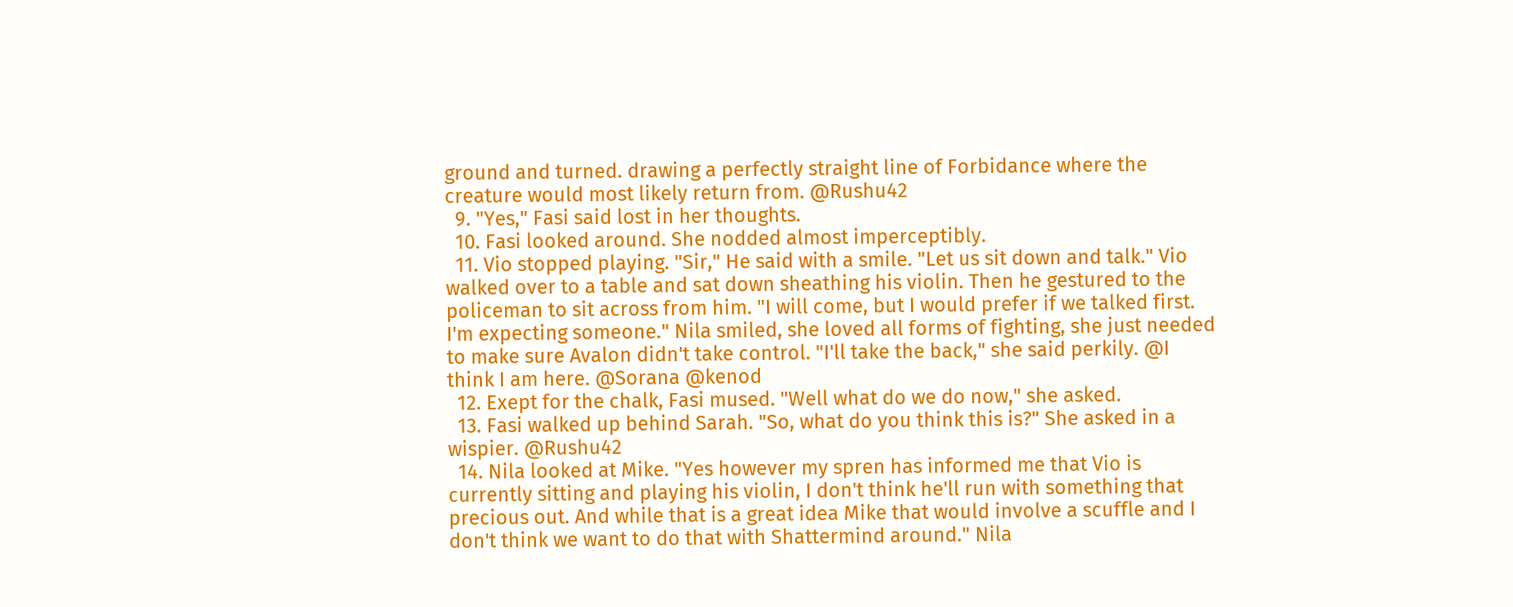ground and turned. drawing a perfectly straight line of Forbidance where the creature would most likely return from. @Rushu42
  9. "Yes," Fasi said lost in her thoughts.
  10. Fasi looked around. She nodded almost imperceptibly.
  11. Vio stopped playing. "Sir," He said with a smile. "Let us sit down and talk." Vio walked over to a table and sat down sheathing his violin. Then he gestured to the policeman to sit across from him. "I will come, but I would prefer if we talked first. I'm expecting someone." Nila smiled, she loved all forms of fighting, she just needed to make sure Avalon didn't take control. "I'll take the back," she said perkily. @I think I am here. @Sorana @kenod
  12. Exept for the chalk, Fasi mused. "Well what do we do now," she asked.
  13. Fasi walked up behind Sarah. "So, what do you think this is?" She asked in a wispier. @Rushu42
  14. Nila looked at Mike. "Yes however my spren has informed me that Vio is currently sitting and playing his violin, I don't think he'll run with something that precious out. And while that is a great idea Mike that would involve a scuffle and I don't think we want to do that with Shattermind around." Nila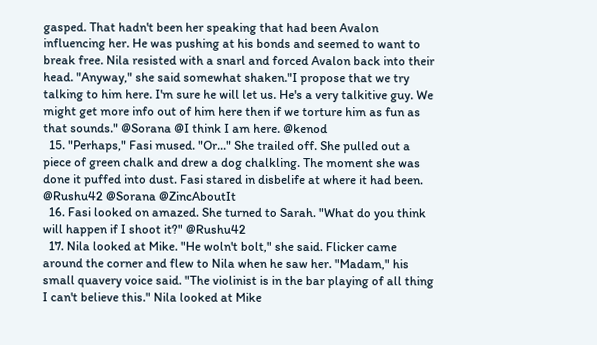gasped. That hadn't been her speaking that had been Avalon influencing her. He was pushing at his bonds and seemed to want to break free. Nila resisted with a snarl and forced Avalon back into their head. "Anyway," she said somewhat shaken."I propose that we try talking to him here. I'm sure he will let us. He's a very talkitive guy. We might get more info out of him here then if we torture him as fun as that sounds." @Sorana @I think I am here. @kenod
  15. "Perhaps," Fasi mused. "Or..." She trailed off. She pulled out a piece of green chalk and drew a dog chalkling. The moment she was done it puffed into dust. Fasi stared in disbelife at where it had been. @Rushu42 @Sorana @ZincAboutIt
  16. Fasi looked on amazed. She turned to Sarah. "What do you think will happen if I shoot it?" @Rushu42
  17. Nila looked at Mike. "He woln't bolt," she said. Flicker came around the corner and flew to Nila when he saw her. "Madam," his small quavery voice said. "The violinist is in the bar playing of all thing I can't believe this." Nila looked at Mike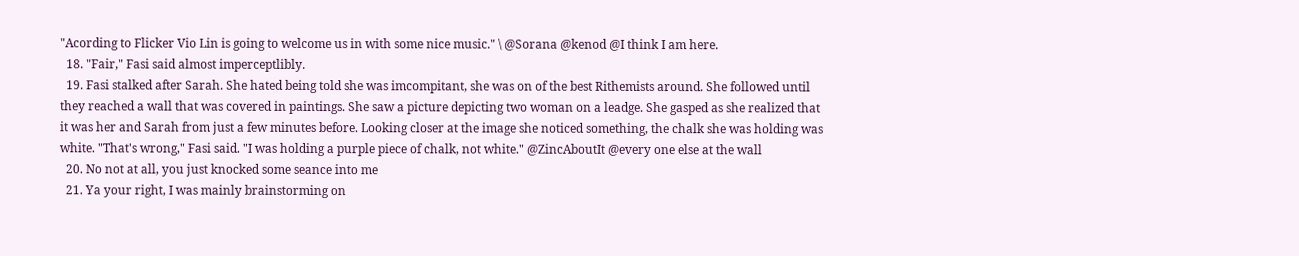"Acording to Flicker Vio Lin is going to welcome us in with some nice music." \ @Sorana @kenod @I think I am here.
  18. "Fair," Fasi said almost imperceptlibly.
  19. Fasi stalked after Sarah. She hated being told she was imcompitant, she was on of the best Rithemists around. She followed until they reached a wall that was covered in paintings. She saw a picture depicting two woman on a leadge. She gasped as she realized that it was her and Sarah from just a few minutes before. Looking closer at the image she noticed something, the chalk she was holding was white. "That's wrong," Fasi said. "I was holding a purple piece of chalk, not white." @ZincAboutIt @every one else at the wall
  20. No not at all, you just knocked some seance into me
  21. Ya your right, I was mainly brainstorming on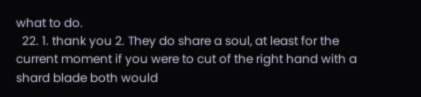what to do.
  22. 1. thank you 2. They do share a soul, at least for the current moment if you were to cut of the right hand with a shard blade both would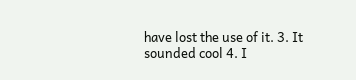have lost the use of it. 3. It sounded cool 4. I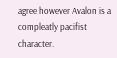agree however Avalon is a compleatly pacifist character.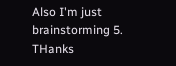Also I'm just brainstorming 5. THanks